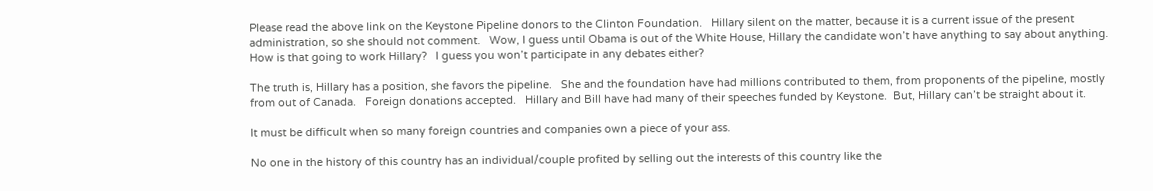Please read the above link on the Keystone Pipeline donors to the Clinton Foundation.   Hillary silent on the matter, because it is a current issue of the present administration, so she should not comment.   Wow, I guess until Obama is out of the White House, Hillary the candidate won’t have anything to say about anything.   How is that going to work Hillary?   I guess you won’t participate in any debates either?

The truth is, Hillary has a position, she favors the pipeline.   She and the foundation have had millions contributed to them, from proponents of the pipeline, mostly from out of Canada.   Foreign donations accepted.   Hillary and Bill have had many of their speeches funded by Keystone.  But, Hillary can’t be straight about it.

It must be difficult when so many foreign countries and companies own a piece of your ass.

No one in the history of this country has an individual/couple profited by selling out the interests of this country like the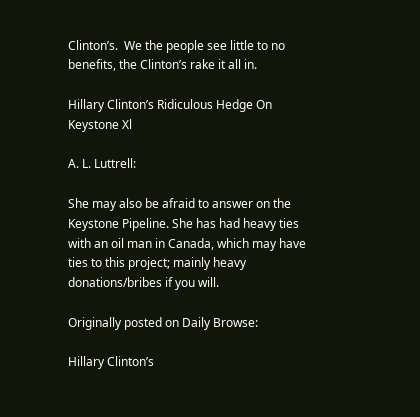Clinton’s.  We the people see little to no benefits, the Clinton’s rake it all in.

Hillary Clinton’s Ridiculous Hedge On Keystone Xl

A. L. Luttrell:

She may also be afraid to answer on the Keystone Pipeline. She has had heavy ties with an oil man in Canada, which may have ties to this project; mainly heavy donations/bribes if you will.

Originally posted on Daily Browse:

Hillary Clinton’s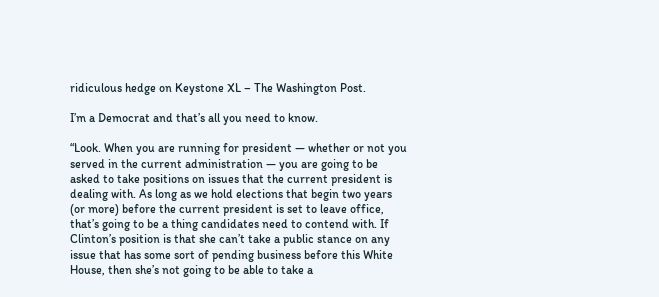ridiculous hedge on Keystone XL – The Washington Post.

I’m a Democrat and that’s all you need to know.

“Look. When you are running for president — whether or not you served in the current administration — you are going to be asked to take positions on issues that the current president is dealing with. As long as we hold elections that begin two years (or more) before the current president is set to leave office, that’s going to be a thing candidates need to contend with. If Clinton’s position is that she can’t take a public stance on any issue that has some sort of pending business before this White House, then she’s not going to be able to take a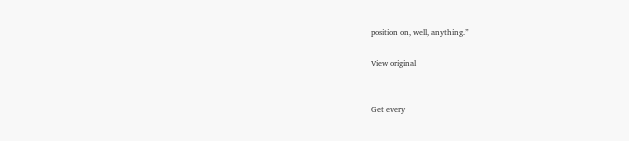position on, well, anything.”

View original


Get every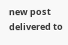new post delivered to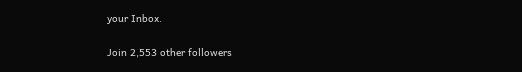your Inbox.

Join 2,553 other followers